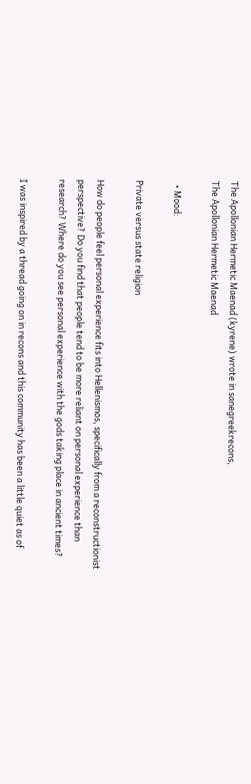The Apollonian Hermetic Maenad (kyrene) wrote in sanegreekrecons,
The Apollonian Hermetic Maenad

  • Mood:

Private versus state religion

How do people feel personal experience fits into Hellenismos, specifically from a reconstructionist perspective? Do you find that people tend to be more reliant on personal experience than research? Where do you see personal experience with the gods taking place in ancient times?

I was inspired by a thread going on in recons and this community has been a little quiet as of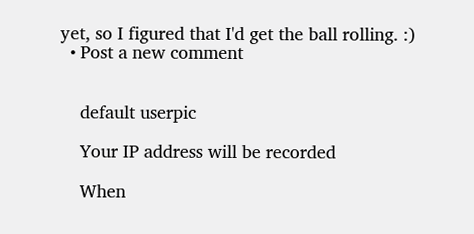yet, so I figured that I'd get the ball rolling. :)
  • Post a new comment


    default userpic

    Your IP address will be recorded

    When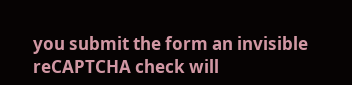you submit the form an invisible reCAPTCHA check will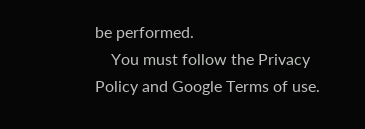be performed.
    You must follow the Privacy Policy and Google Terms of use.